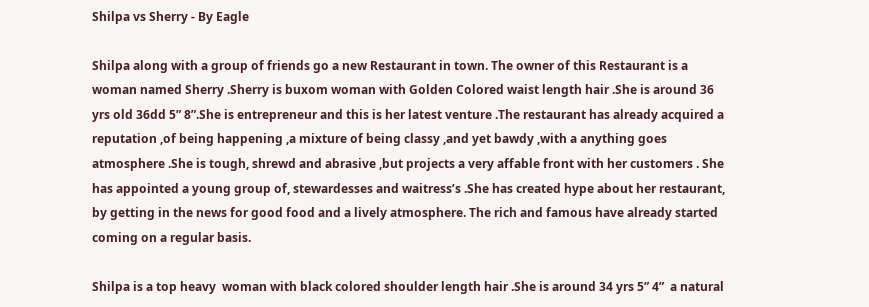Shilpa vs Sherry - By Eagle

Shilpa along with a group of friends go a new Restaurant in town. The owner of this Restaurant is a woman named Sherry .Sherry is buxom woman with Golden Colored waist length hair .She is around 36 yrs old 36dd 5” 8”.She is entrepreneur and this is her latest venture .The restaurant has already acquired a reputation ,of being happening ,a mixture of being classy ,and yet bawdy ,with a anything goes atmosphere .She is tough, shrewd and abrasive ,but projects a very affable front with her customers . She has appointed a young group of, stewardesses and waitress’s .She has created hype about her restaurant, by getting in the news for good food and a lively atmosphere. The rich and famous have already started coming on a regular basis.

Shilpa is a top heavy  woman with black colored shoulder length hair .She is around 34 yrs 5” 4”  a natural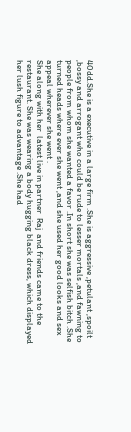40dd.She is a executive in a large firm .She is aggressive ,petulant ,spoilt ,bossy and arrogant who could be rude to lesser mortals ,and fawning to people from whom she wanted a favor .In short she was selfish bitch .She turned heads where ever she went ,and she used her good looks and sex appeal wherever she went .
She along with her  latest live in partner  Raj  and friends came to the restaurant. She was wearing a body hugging black dress, which displayed her lush figure to advantage .She had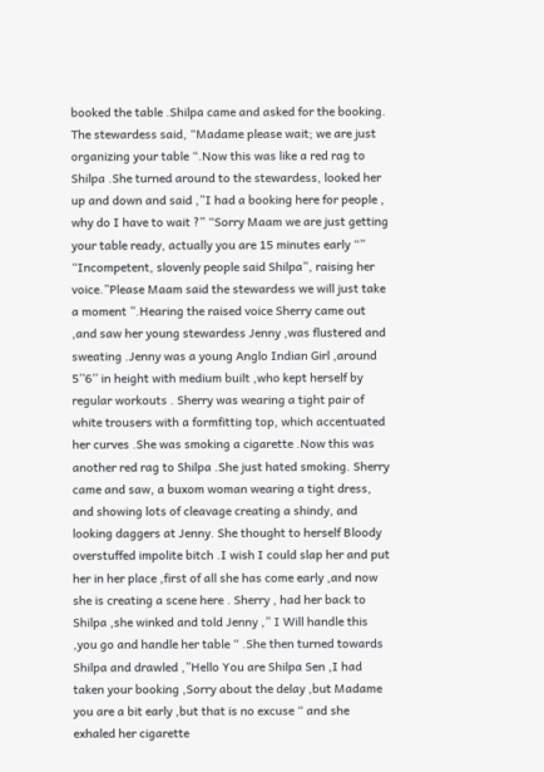booked the table .Shilpa came and asked for the booking. The stewardess said, “Madame please wait; we are just organizing your table “.Now this was like a red rag to Shilpa .She turned around to the stewardess, looked her up and down and said ,”I had a booking here for people , why do I have to wait ?” “Sorry Maam we are just getting your table ready, actually you are 15 minutes early “” “Incompetent, slovenly people said Shilpa”, raising her voice.”Please Maam said the stewardess we will just take a moment ”.Hearing the raised voice Sherry came out ,and saw her young stewardess Jenny ,was flustered and sweating .Jenny was a young Anglo Indian Girl ,around 5’’6’’ in height with medium built ,who kept herself by regular workouts . Sherry was wearing a tight pair of white trousers with a formfitting top, which accentuated her curves .She was smoking a cigarette .Now this was another red rag to Shilpa .She just hated smoking. Sherry came and saw, a buxom woman wearing a tight dress, and showing lots of cleavage creating a shindy, and looking daggers at Jenny. She thought to herself Bloody overstuffed impolite bitch .I wish I could slap her and put her in her place ,first of all she has come early ,and now she is creating a scene here . Sherry , had her back to Shilpa ,she winked and told Jenny ,” I Will handle this ,you go and handle her table “ .She then turned towards Shilpa and drawled ,”Hello You are Shilpa Sen ,I had taken your booking ,Sorry about the delay ,but Madame you are a bit early ,but that is no excuse “ and she exhaled her cigarette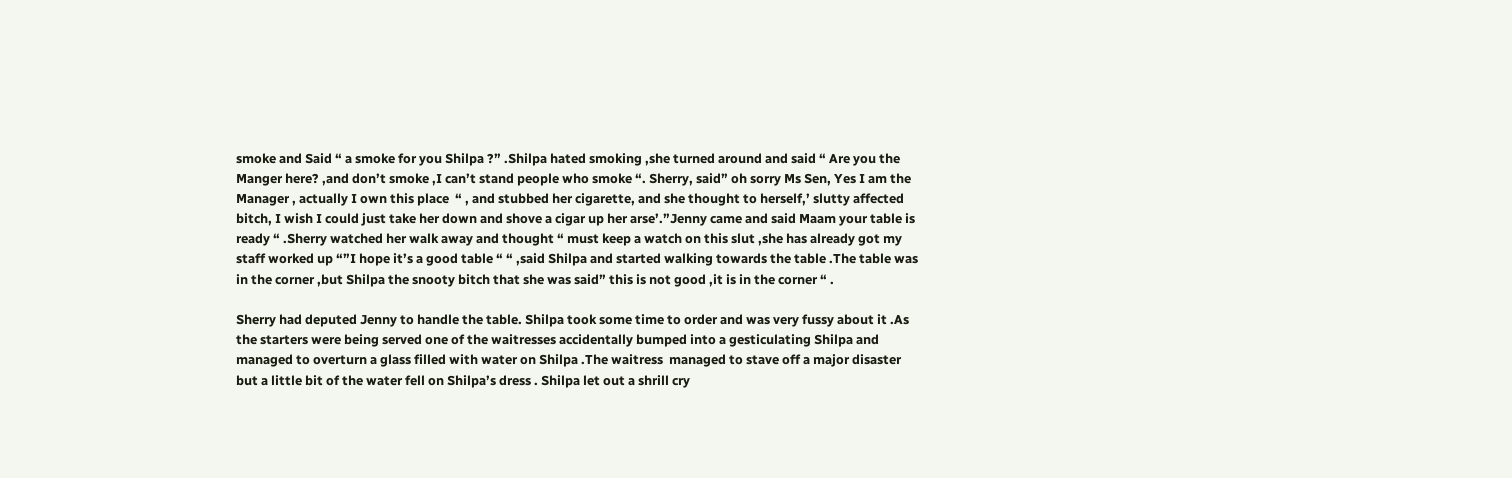smoke and Said “ a smoke for you Shilpa ?” .Shilpa hated smoking ,she turned around and said “ Are you the Manger here? ,and don’t smoke ,I can’t stand people who smoke “. Sherry, said” oh sorry Ms Sen, Yes I am the Manager , actually I own this place  “ , and stubbed her cigarette, and she thought to herself,’ slutty affected bitch, I wish I could just take her down and shove a cigar up her arse’.”Jenny came and said Maam your table is ready “ .Sherry watched her walk away and thought “ must keep a watch on this slut ,she has already got my staff worked up “”I hope it’s a good table “ “ ,said Shilpa and started walking towards the table .The table was in the corner ,but Shilpa the snooty bitch that she was said” this is not good ,it is in the corner “ .

Sherry had deputed Jenny to handle the table. Shilpa took some time to order and was very fussy about it .As the starters were being served one of the waitresses accidentally bumped into a gesticulating Shilpa and managed to overturn a glass filled with water on Shilpa .The waitress  managed to stave off a major disaster but a little bit of the water fell on Shilpa’s dress . Shilpa let out a shrill cry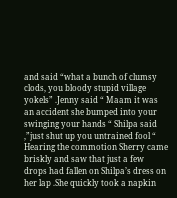and said “what a bunch of clumsy clods, you bloody stupid village yokels” .Jenny said “ Maam it was an accident she bumped into your swinging your hands “ Shilpa said ,”just shut up you untrained fool “ Hearing the commotion Sherry came briskly and saw that just a few drops had fallen on Shilpa’s dress on her lap .She quickly took a napkin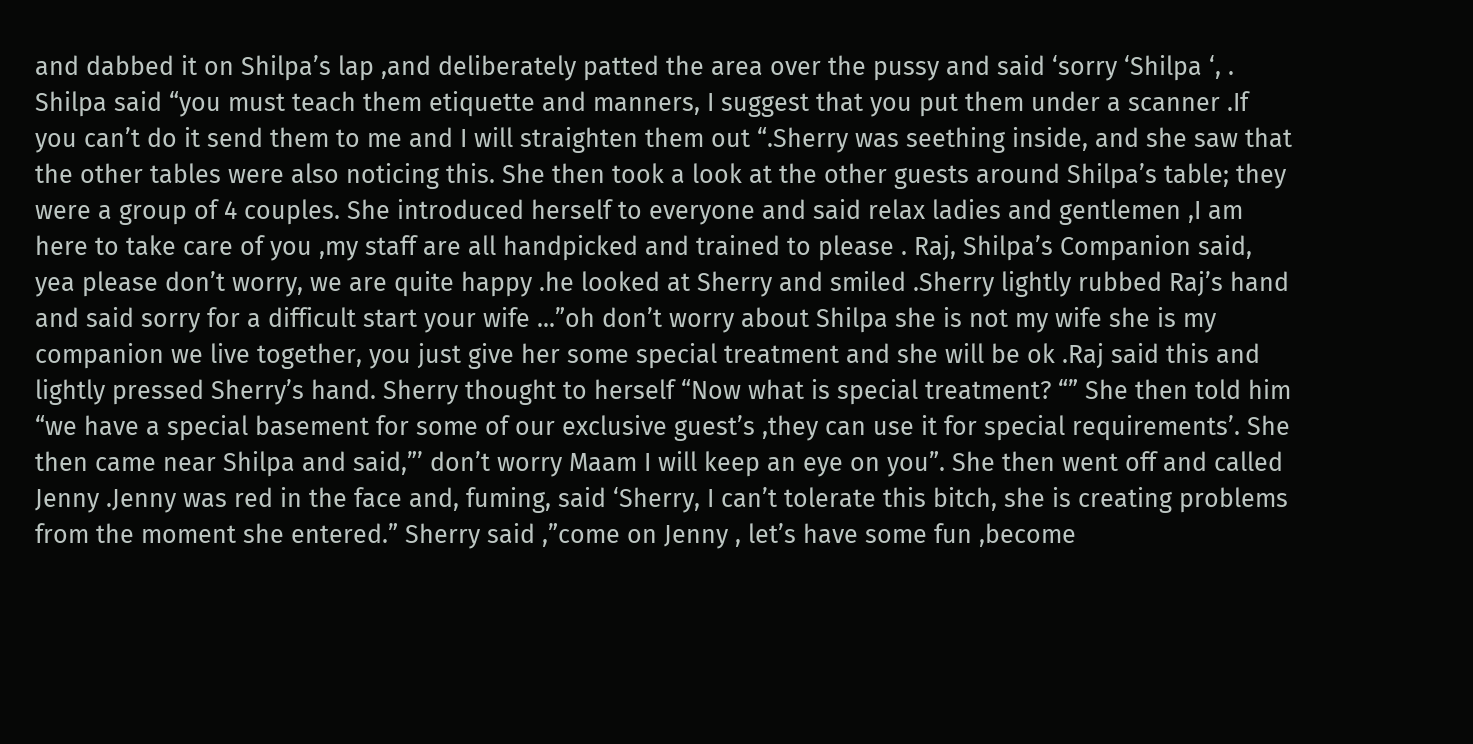and dabbed it on Shilpa’s lap ,and deliberately patted the area over the pussy and said ‘sorry ‘Shilpa ‘, . Shilpa said “you must teach them etiquette and manners, I suggest that you put them under a scanner .If you can’t do it send them to me and I will straighten them out “.Sherry was seething inside, and she saw that the other tables were also noticing this. She then took a look at the other guests around Shilpa’s table; they were a group of 4 couples. She introduced herself to everyone and said relax ladies and gentlemen ,I am here to take care of you ,my staff are all handpicked and trained to please . Raj, Shilpa’s Companion said, yea please don’t worry, we are quite happy .he looked at Sherry and smiled .Sherry lightly rubbed Raj’s hand and said sorry for a difficult start your wife ...”oh don’t worry about Shilpa she is not my wife she is my companion we live together, you just give her some special treatment and she will be ok .Raj said this and lightly pressed Sherry’s hand. Sherry thought to herself “Now what is special treatment? “” She then told him “we have a special basement for some of our exclusive guest’s ,they can use it for special requirements’. She then came near Shilpa and said,”’ don’t worry Maam I will keep an eye on you”. She then went off and called Jenny .Jenny was red in the face and, fuming, said ‘Sherry, I can’t tolerate this bitch, she is creating problems from the moment she entered.” Sherry said ,”come on Jenny , let’s have some fun ,become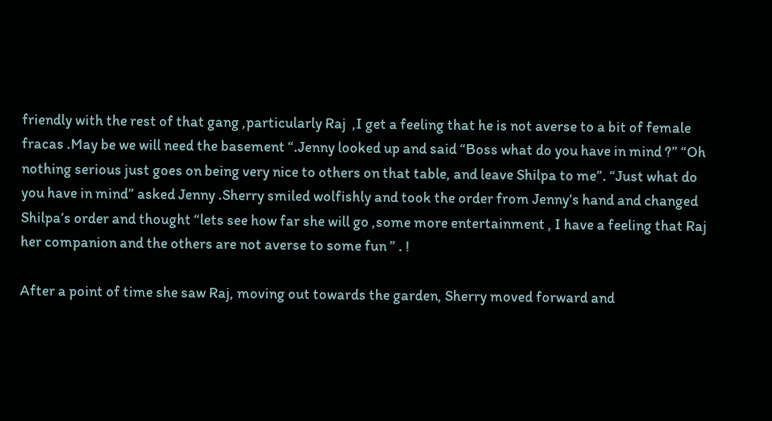friendly with the rest of that gang ,particularly Raj  ,I get a feeling that he is not averse to a bit of female fracas .May be we will need the basement “.Jenny looked up and said “Boss what do you have in mind ?” “Oh nothing serious just goes on being very nice to others on that table, and leave Shilpa to me”. “Just what do you have in mind” asked Jenny .Sherry smiled wolfishly and took the order from Jenny’s hand and changed Shilpa’s order and thought “lets see how far she will go ,some more entertainment , I have a feeling that Raj her companion and the others are not averse to some fun ” . !

After a point of time she saw Raj, moving out towards the garden, Sherry moved forward and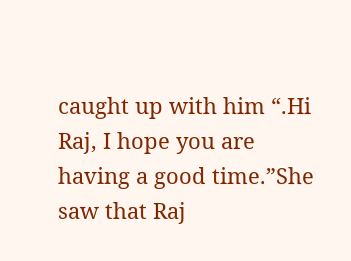caught up with him “.Hi Raj, I hope you are having a good time.”She saw that Raj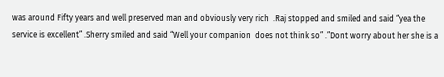was around Fifty years and well preserved man and obviously very rich  .Raj stopped and smiled and said “yea the service is excellent” .Sherry smiled and said “Well your companion  does not think so” .”Dont worry about her she is a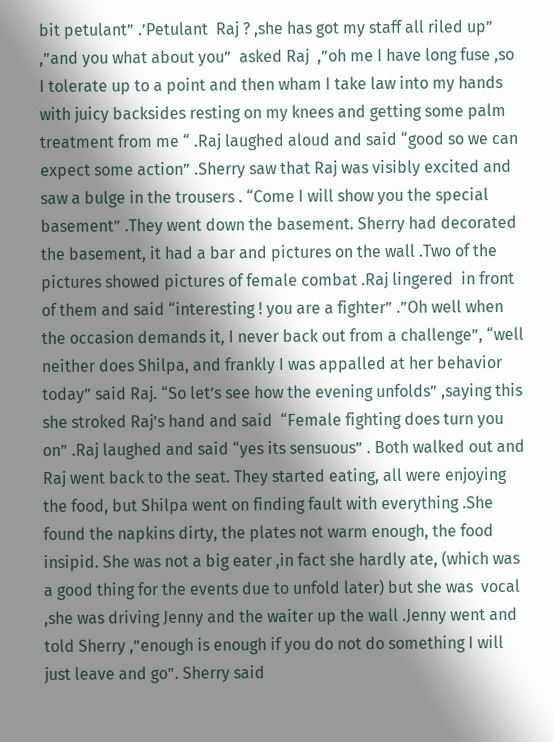bit petulant” .’Petulant  Raj ? ,she has got my staff all riled up” ,”and you what about you”  asked Raj  ,”oh me I have long fuse ,so I tolerate up to a point and then wham I take law into my hands with juicy backsides resting on my knees and getting some palm treatment from me “ .Raj laughed aloud and said “good so we can expect some action” .Sherry saw that Raj was visibly excited and saw a bulge in the trousers . “Come I will show you the special basement” .They went down the basement. Sherry had decorated the basement, it had a bar and pictures on the wall .Two of the pictures showed pictures of female combat .Raj lingered  in front of them and said “interesting ! you are a fighter” .”Oh well when the occasion demands it, I never back out from a challenge”, “well neither does Shilpa, and frankly I was appalled at her behavior today” said Raj. “So let’s see how the evening unfolds” ,saying this she stroked Raj’s hand and said  “Female fighting does turn you on” .Raj laughed and said “yes its sensuous” . Both walked out and Raj went back to the seat. They started eating, all were enjoying the food, but Shilpa went on finding fault with everything .She found the napkins dirty, the plates not warm enough, the food insipid. She was not a big eater ,in fact she hardly ate, (which was a good thing for the events due to unfold later) but she was  vocal ,she was driving Jenny and the waiter up the wall .Jenny went and told Sherry ,”enough is enough if you do not do something I will just leave and go”. Sherry said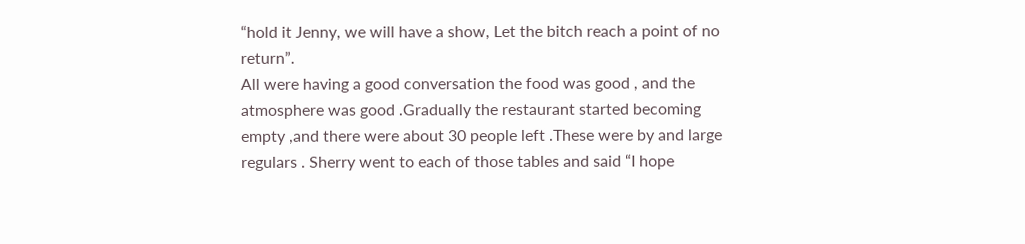“hold it Jenny, we will have a show, Let the bitch reach a point of no return”.
All were having a good conversation the food was good , and the atmosphere was good .Gradually the restaurant started becoming empty ,and there were about 30 people left .These were by and large regulars . Sherry went to each of those tables and said “I hope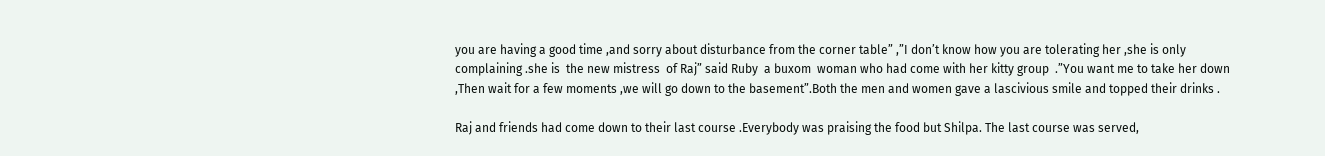you are having a good time ,and sorry about disturbance from the corner table” ,”I don’t know how you are tolerating her ,she is only complaining .she is  the new mistress  of Raj” said Ruby  a buxom  woman who had come with her kitty group  .”You want me to take her down ,Then wait for a few moments ,we will go down to the basement”.Both the men and women gave a lascivious smile and topped their drinks .

Raj and friends had come down to their last course .Everybody was praising the food but Shilpa. The last course was served,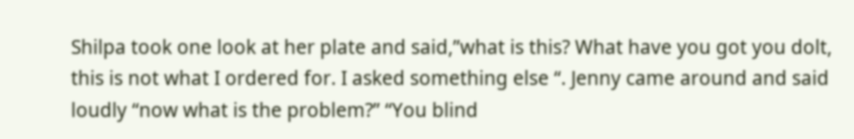Shilpa took one look at her plate and said,”what is this? What have you got you dolt, this is not what I ordered for. I asked something else “. Jenny came around and said loudly “now what is the problem?” “You blind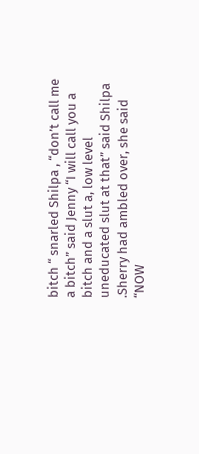bitch “ snarled Shilpa , “don’t call me a bitch” said Jenny “I will call you a bitch and a slut a, low level uneducated slut at that” said Shilpa .Sherry had ambled over, she said “NOW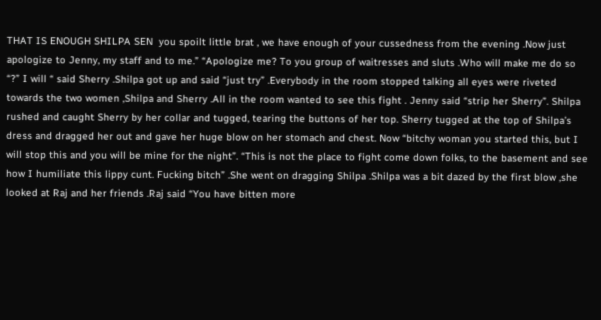THAT IS ENOUGH SHILPA SEN  you spoilt little brat , we have enough of your cussedness from the evening .Now just apologize to Jenny, my staff and to me.” “Apologize me? To you group of waitresses and sluts .Who will make me do so “?” I will “ said Sherry .Shilpa got up and said “just try” .Everybody in the room stopped talking all eyes were riveted towards the two women ,Shilpa and Sherry .All in the room wanted to see this fight . Jenny said “strip her Sherry”. Shilpa rushed and caught Sherry by her collar and tugged, tearing the buttons of her top. Sherry tugged at the top of Shilpa’s dress and dragged her out and gave her huge blow on her stomach and chest. Now “bitchy woman you started this, but I will stop this and you will be mine for the night”. “This is not the place to fight come down folks, to the basement and see how I humiliate this lippy cunt. Fucking bitch” .She went on dragging Shilpa .Shilpa was a bit dazed by the first blow ,she looked at Raj and her friends .Raj said “You have bitten more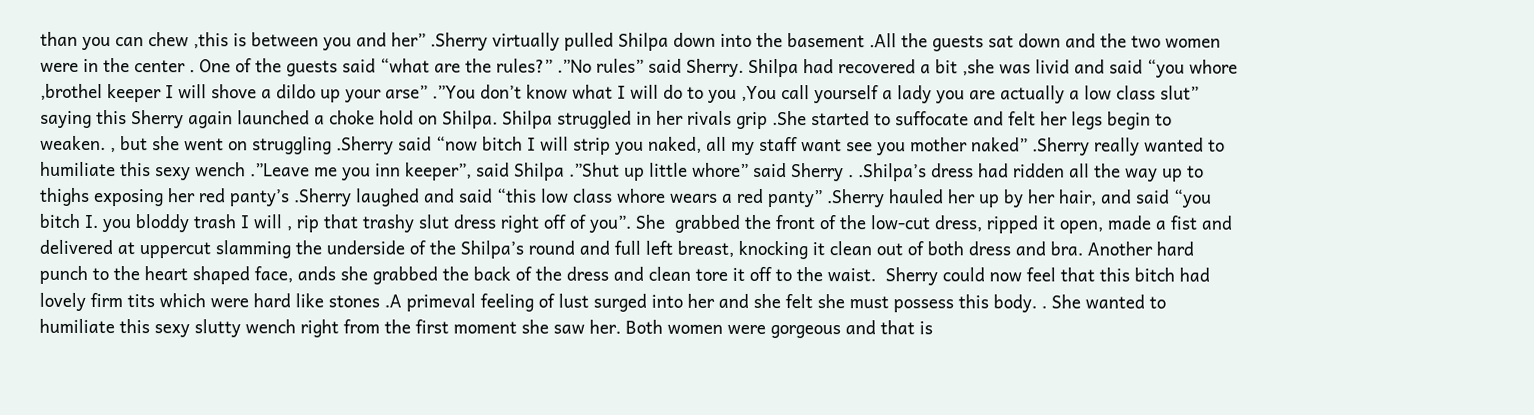than you can chew ,this is between you and her” .Sherry virtually pulled Shilpa down into the basement .All the guests sat down and the two women were in the center . One of the guests said “what are the rules?” .”No rules” said Sherry. Shilpa had recovered a bit ,she was livid and said “you whore ,brothel keeper I will shove a dildo up your arse” .”You don’t know what I will do to you ,You call yourself a lady you are actually a low class slut” saying this Sherry again launched a choke hold on Shilpa. Shilpa struggled in her rivals grip .She started to suffocate and felt her legs begin to weaken. , but she went on struggling .Sherry said “now bitch I will strip you naked, all my staff want see you mother naked” .Sherry really wanted to humiliate this sexy wench .”Leave me you inn keeper”, said Shilpa .”Shut up little whore” said Sherry . .Shilpa’s dress had ridden all the way up to thighs exposing her red panty’s .Sherry laughed and said “this low class whore wears a red panty” .Sherry hauled her up by her hair, and said “you bitch I. you bloddy trash I will , rip that trashy slut dress right off of you”. She  grabbed the front of the low-cut dress, ripped it open, made a fist and delivered at uppercut slamming the underside of the Shilpa’s round and full left breast, knocking it clean out of both dress and bra. Another hard punch to the heart shaped face, ands she grabbed the back of the dress and clean tore it off to the waist.  Sherry could now feel that this bitch had lovely firm tits which were hard like stones .A primeval feeling of lust surged into her and she felt she must possess this body. . She wanted to humiliate this sexy slutty wench right from the first moment she saw her. Both women were gorgeous and that is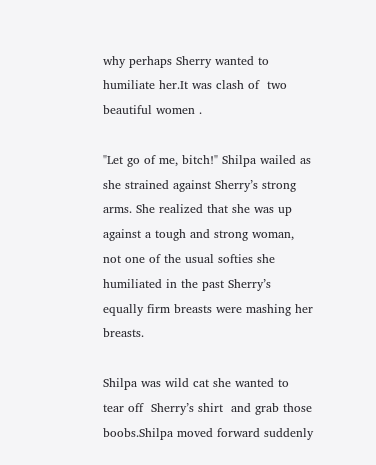why perhaps Sherry wanted to humiliate her.It was clash of  two beautiful women .

"Let go of me, bitch!" Shilpa wailed as she strained against Sherry’s strong arms. She realized that she was up against a tough and strong woman, not one of the usual softies she humiliated in the past Sherry’s equally firm breasts were mashing her breasts.

Shilpa was wild cat she wanted to tear off  Sherry’s shirt  and grab those boobs.Shilpa moved forward suddenly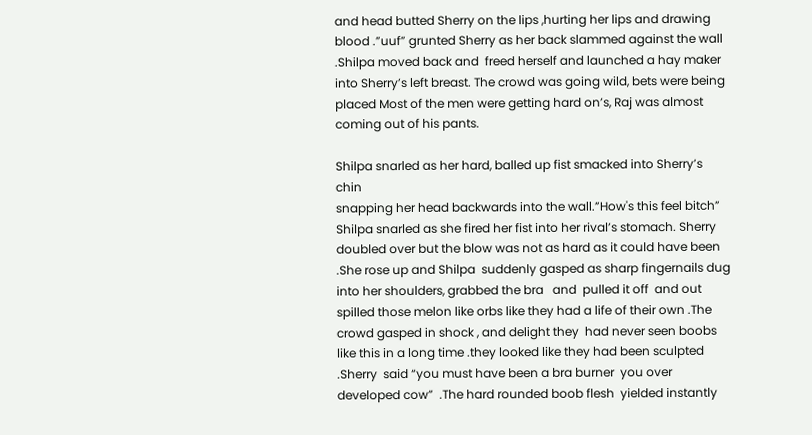and head butted Sherry on the lips ,hurting her lips and drawing blood .”uuf” grunted Sherry as her back slammed against the wall .Shilpa moved back and  freed herself and launched a hay maker into Sherry’s left breast. The crowd was going wild, bets were being placed Most of the men were getting hard on’s, Raj was almost coming out of his pants.

Shilpa snarled as her hard, balled up fist smacked into Sherry’s chin
snapping her head backwards into the wall.”How's this feel bitch” Shilpa snarled as she fired her fist into her rival’s stomach. Sherry doubled over but the blow was not as hard as it could have been .She rose up and Shilpa  suddenly gasped as sharp fingernails dug into her shoulders, grabbed the bra   and  pulled it off  and out spilled those melon like orbs like they had a life of their own .The crowd gasped in shock , and delight they  had never seen boobs like this in a long time .they looked like they had been sculpted .Sherry  said “you must have been a bra burner  you over developed cow”  .The hard rounded boob flesh  yielded instantly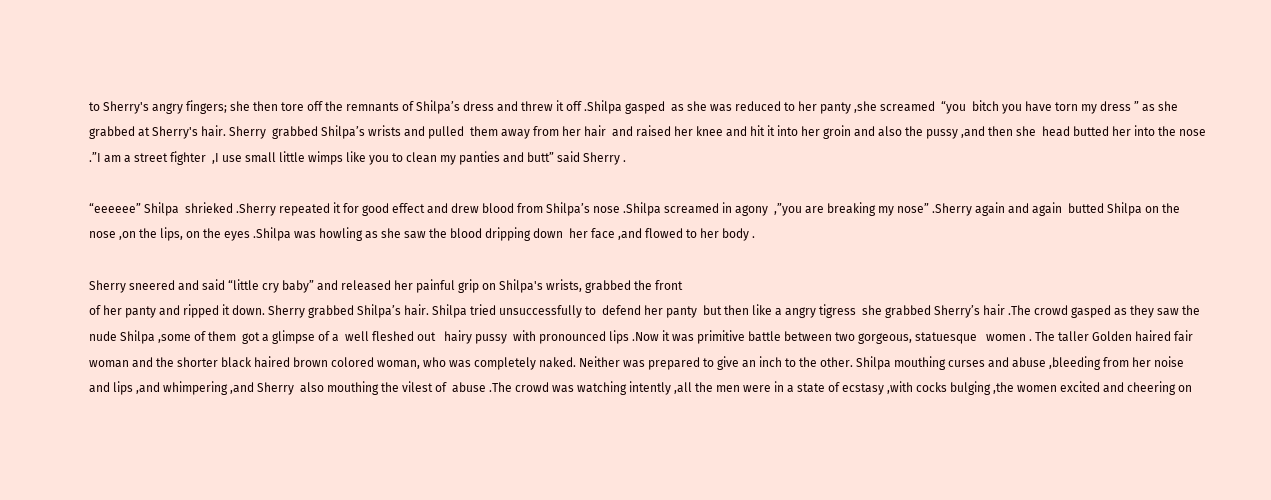to Sherry's angry fingers; she then tore off the remnants of Shilpa’s dress and threw it off .Shilpa gasped  as she was reduced to her panty ,she screamed  “you  bitch you have torn my dress ” as she grabbed at Sherry's hair. Sherry  grabbed Shilpa’s wrists and pulled  them away from her hair  and raised her knee and hit it into her groin and also the pussy ,and then she  head butted her into the nose .”I am a street fighter  ,I use small little wimps like you to clean my panties and butt” said Sherry .

“eeeeee” Shilpa  shrieked .Sherry repeated it for good effect and drew blood from Shilpa’s nose .Shilpa screamed in agony  ,”you are breaking my nose” .Sherry again and again  butted Shilpa on the nose ,on the lips, on the eyes .Shilpa was howling as she saw the blood dripping down  her face ,and flowed to her body .

Sherry sneered and said “little cry baby” and released her painful grip on Shilpa's wrists, grabbed the front
of her panty and ripped it down. Sherry grabbed Shilpa’s hair. Shilpa tried unsuccessfully to  defend her panty  but then like a angry tigress  she grabbed Sherry’s hair .The crowd gasped as they saw the nude Shilpa ,some of them  got a glimpse of a  well fleshed out   hairy pussy  with pronounced lips .Now it was primitive battle between two gorgeous, statuesque   women . The taller Golden haired fair woman and the shorter black haired brown colored woman, who was completely naked. Neither was prepared to give an inch to the other. Shilpa mouthing curses and abuse ,bleeding from her noise and lips ,and whimpering ,and Sherry  also mouthing the vilest of  abuse .The crowd was watching intently ,all the men were in a state of ecstasy ,with cocks bulging ,the women excited and cheering on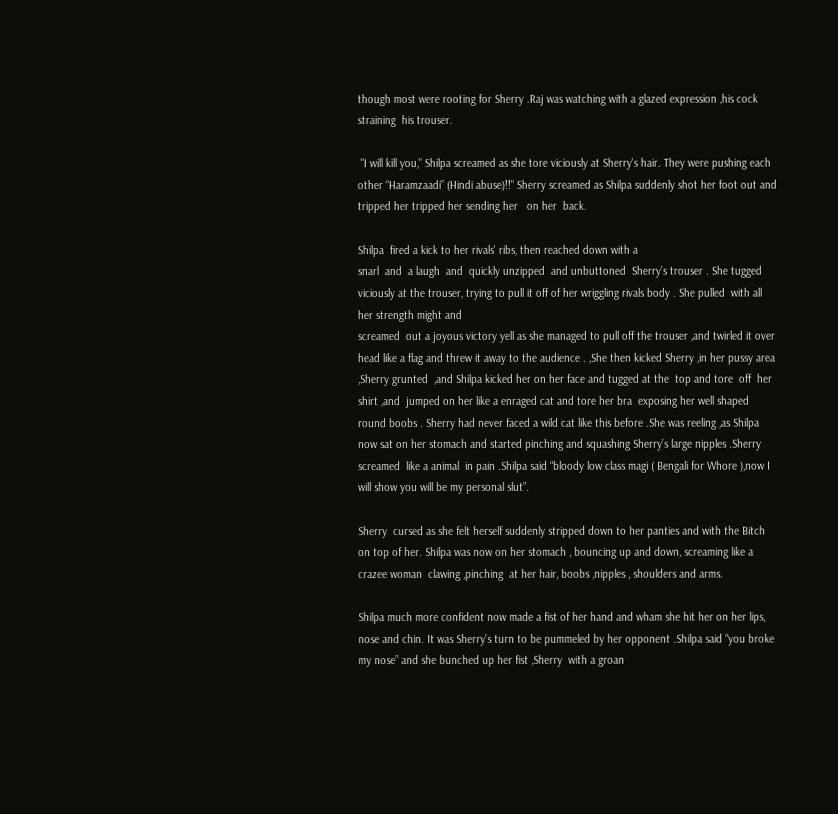though most were rooting for Sherry .Raj was watching with a glazed expression ,his cock straining  his trouser.

 "I will kill you," Shilpa screamed as she tore viciously at Sherry's hair. They were pushing each other “Haramzaadi” (Hindi abuse)!!" Sherry screamed as Shilpa suddenly shot her foot out and tripped her tripped her sending her   on her  back.

Shilpa  fired a kick to her rivals' ribs, then reached down with a
snarl  and  a laugh  and  quickly unzipped  and unbuttoned  Sherry’s trouser . She tugged viciously at the trouser, trying to pull it off of her wriggling rivals body . She pulled  with all her strength might and
screamed  out a joyous victory yell as she managed to pull off the trouser ,and twirled it over head like a flag and threw it away to the audience . ,She then kicked Sherry ,in her pussy area ,Sherry grunted  ,and Shilpa kicked her on her face and tugged at the  top and tore  off  her shirt ,and  jumped on her like a enraged cat and tore her bra  exposing her well shaped  round boobs . Sherry had never faced a wild cat like this before .She was reeling ,as Shilpa now sat on her stomach and started pinching and squashing Sherry’s large nipples .Sherry screamed  like a animal  in pain .Shilpa said “bloody low class magi ( Bengali for Whore ),now I will show you will be my personal slut”.

Sherry  cursed as she felt herself suddenly stripped down to her panties and with the Bitch on top of her. Shilpa was now on her stomach , bouncing up and down, screaming like a crazee woman  clawing ,pinching  at her hair, boobs ,nipples , shoulders and arms.

Shilpa much more confident now made a fist of her hand and wham she hit her on her lips, nose and chin. It was Sherry’s turn to be pummeled by her opponent .Shilpa said “you broke my nose” and she bunched up her fist ,Sherry  with a groan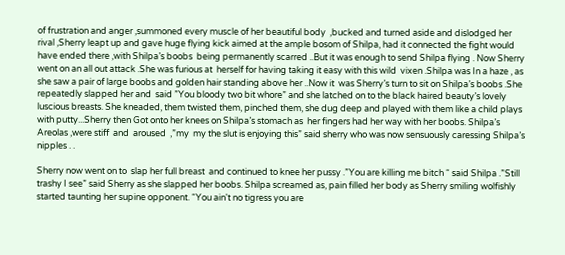of frustration and anger ,summoned every muscle of her beautiful body  ,bucked and turned aside and dislodged her rival ,Sherry leapt up and gave huge flying kick aimed at the ample bosom of Shilpa, had it connected the fight would have ended there ,with Shilpa’s boobs  being permanently scarred ..But it was enough to send Shilpa flying . Now Sherry went on an all out attack .She was furious at  herself for having taking it easy with this wild  vixen .Shilpa was In a haze , as she saw a pair of large boobs and golden hair standing above her ..Now it  was Sherry’s turn to sit on Shilpa’s boobs .She repeatedly slapped her and  said ”You bloody two bit whore” and she latched on to the black haired beauty’s lovely luscious breasts. She kneaded, them twisted them, pinched them, she dug deep and played with them like a child plays with putty...Sherry then Got onto her knees on Shilpa’s stomach as  her fingers had her way with her boobs. Shilpa’s Areolas ,were stiff  and  aroused  ,”my  my the slut is enjoying this” said sherry who was now sensuously caressing Shilpa’s nipples . .

Sherry now went on to  slap her full breast  and continued to knee her pussy .”You are killing me bitch “ said Shilpa .”Still trashy I see” said Sherry as she slapped her boobs. Shilpa screamed as, pain filled her body as Sherry smiling wolfishly started taunting her supine opponent. “You ain't no tigress you are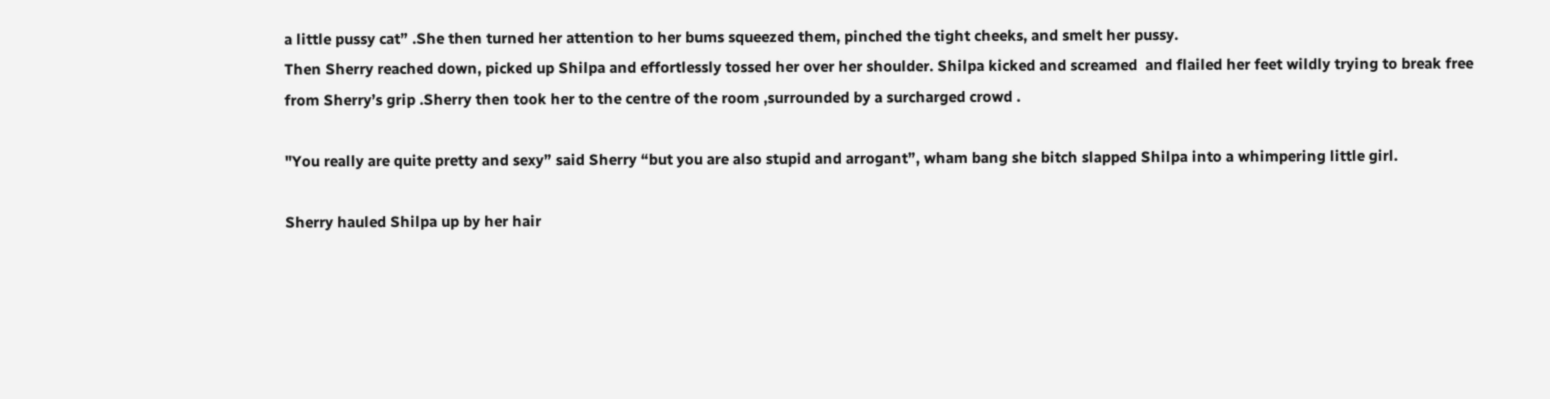a little pussy cat” .She then turned her attention to her bums squeezed them, pinched the tight cheeks, and smelt her pussy.
Then Sherry reached down, picked up Shilpa and effortlessly tossed her over her shoulder. Shilpa kicked and screamed  and flailed her feet wildly trying to break free  from Sherry’s grip .Sherry then took her to the centre of the room ,surrounded by a surcharged crowd .

"You really are quite pretty and sexy” said Sherry “but you are also stupid and arrogant”, wham bang she bitch slapped Shilpa into a whimpering little girl.

Sherry hauled Shilpa up by her hair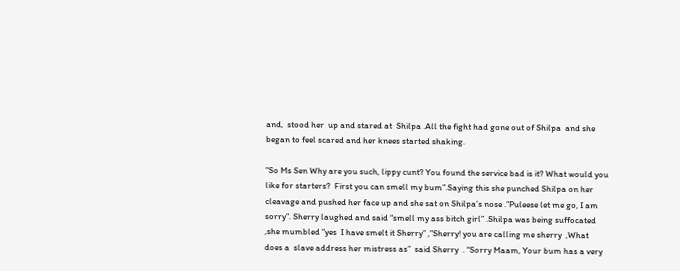and,  stood her  up and stared at  Shilpa .All the fight had gone out of Shilpa  and she  began to feel scared and her knees started shaking.

"So Ms Sen Why are you such, lippy cunt? You found the service bad is it? What would you like for starters?  First you can smell my bum”.Saying this she punched Shilpa on her cleavage and pushed her face up and she sat on Shilpa’s nose .”Puleese let me go, I am sorry”. Sherry laughed and said “smell my ass bitch girl” .Shilpa was being suffocated ,she mumbled “yes  I have smelt it Sherry” ,”Sherry! you are calling me sherry  ,What does a  slave address her mistress as”  said Sherry  . “Sorry Maam, Your bum has a very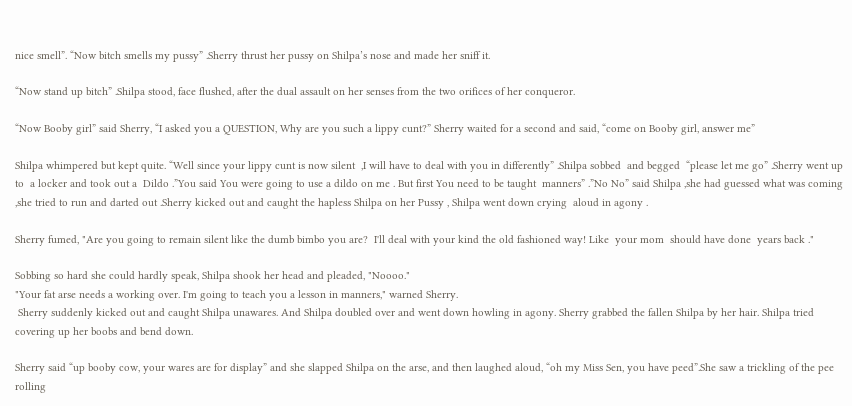nice smell”. “Now bitch smells my pussy” .Sherry thrust her pussy on Shilpa’s nose and made her sniff it.

“Now stand up bitch” .Shilpa stood, face flushed, after the dual assault on her senses from the two orifices of her conqueror.

“Now Booby girl” said Sherry, “I asked you a QUESTION, Why are you such a lippy cunt?” Sherry waited for a second and said, “come on Booby girl, answer me”

Shilpa whimpered but kept quite. “Well since your lippy cunt is now silent  ,I will have to deal with you in differently” .Shilpa sobbed  and begged  “please let me go” .Sherry went up to  a locker and took out a  Dildo .”You said You were going to use a dildo on me . But first You need to be taught  manners” .”No No” said Shilpa ,she had guessed what was coming ,she tried to run and darted out .Sherry kicked out and caught the hapless Shilpa on her Pussy , Shilpa went down crying  aloud in agony .

Sherry fumed, "Are you going to remain silent like the dumb bimbo you are?  I'll deal with your kind the old fashioned way! Like  your mom  should have done  years back ."

Sobbing so hard she could hardly speak, Shilpa shook her head and pleaded, "Noooo."
"Your fat arse needs a working over. I'm going to teach you a lesson in manners," warned Sherry.
 Sherry suddenly kicked out and caught Shilpa unawares. And Shilpa doubled over and went down howling in agony. Sherry grabbed the fallen Shilpa by her hair. Shilpa tried covering up her boobs and bend down.

Sherry said “up booby cow, your wares are for display” and she slapped Shilpa on the arse, and then laughed aloud, “oh my Miss Sen, you have peed”.She saw a trickling of the pee rolling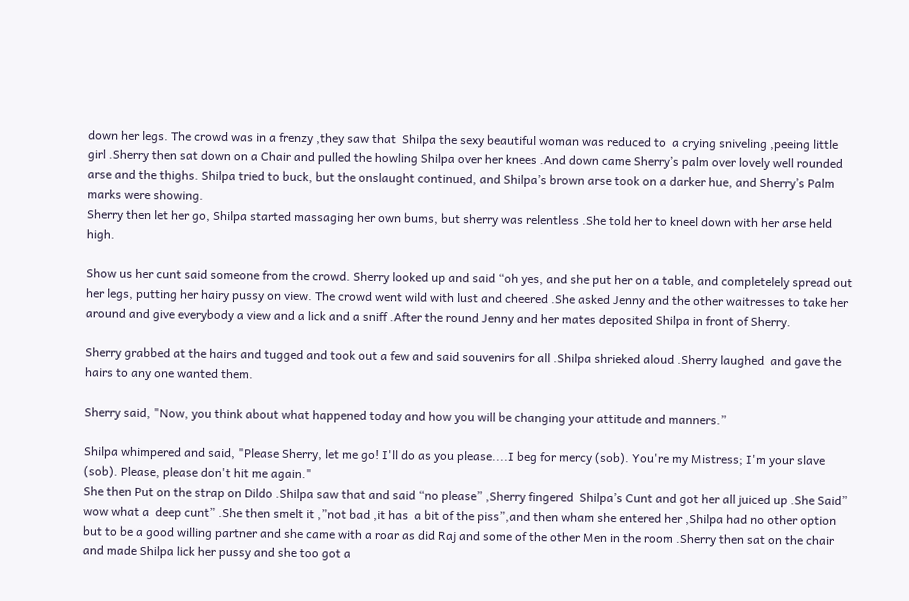down her legs. The crowd was in a frenzy ,they saw that  Shilpa the sexy beautiful woman was reduced to  a crying sniveling ,peeing little girl .Sherry then sat down on a Chair and pulled the howling Shilpa over her knees .And down came Sherry’s palm over lovely well rounded arse and the thighs. Shilpa tried to buck, but the onslaught continued, and Shilpa’s brown arse took on a darker hue, and Sherry’s Palm marks were showing.
Sherry then let her go, Shilpa started massaging her own bums, but sherry was relentless .She told her to kneel down with her arse held high.

Show us her cunt said someone from the crowd. Sherry looked up and said “oh yes, and she put her on a table, and completelely spread out her legs, putting her hairy pussy on view. The crowd went wild with lust and cheered .She asked Jenny and the other waitresses to take her around and give everybody a view and a lick and a sniff .After the round Jenny and her mates deposited Shilpa in front of Sherry.

Sherry grabbed at the hairs and tugged and took out a few and said souvenirs for all .Shilpa shrieked aloud .Sherry laughed  and gave the hairs to any one wanted them.

Sherry said, "Now, you think about what happened today and how you will be changing your attitude and manners.”

Shilpa whimpered and said, "Please Sherry, let me go! I'll do as you please....I beg for mercy (sob). You're my Mistress; I'm your slave (sob). Please, please don't hit me again."
She then Put on the strap on Dildo .Shilpa saw that and said “no please” ,Sherry fingered  Shilpa’s Cunt and got her all juiced up .She Said” wow what a  deep cunt” .She then smelt it ,”not bad ,it has  a bit of the piss”,and then wham she entered her ,Shilpa had no other option but to be a good willing partner and she came with a roar as did Raj and some of the other Men in the room .Sherry then sat on the chair and made Shilpa lick her pussy and she too got a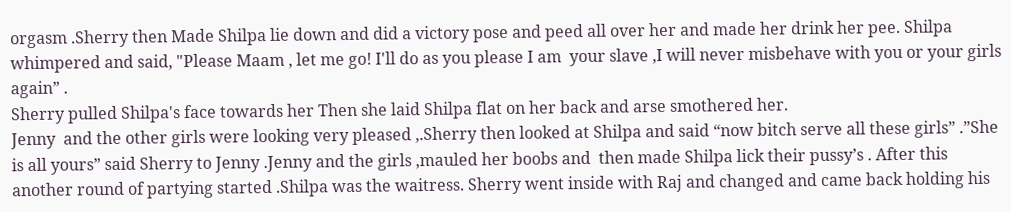orgasm .Sherry then Made Shilpa lie down and did a victory pose and peed all over her and made her drink her pee. Shilpa whimpered and said, "Please Maam , let me go! I'll do as you please I am  your slave ,I will never misbehave with you or your girls again” .
Sherry pulled Shilpa's face towards her Then she laid Shilpa flat on her back and arse smothered her.
Jenny  and the other girls were looking very pleased ,.Sherry then looked at Shilpa and said “now bitch serve all these girls” .”She is all yours” said Sherry to Jenny .Jenny and the girls ,mauled her boobs and  then made Shilpa lick their pussy’s . After this another round of partying started .Shilpa was the waitress. Sherry went inside with Raj and changed and came back holding his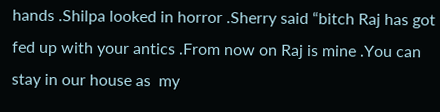hands .Shilpa looked in horror .Sherry said “bitch Raj has got fed up with your antics .From now on Raj is mine .You can stay in our house as  my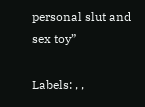personal slut and  sex toy”

Labels: , ,